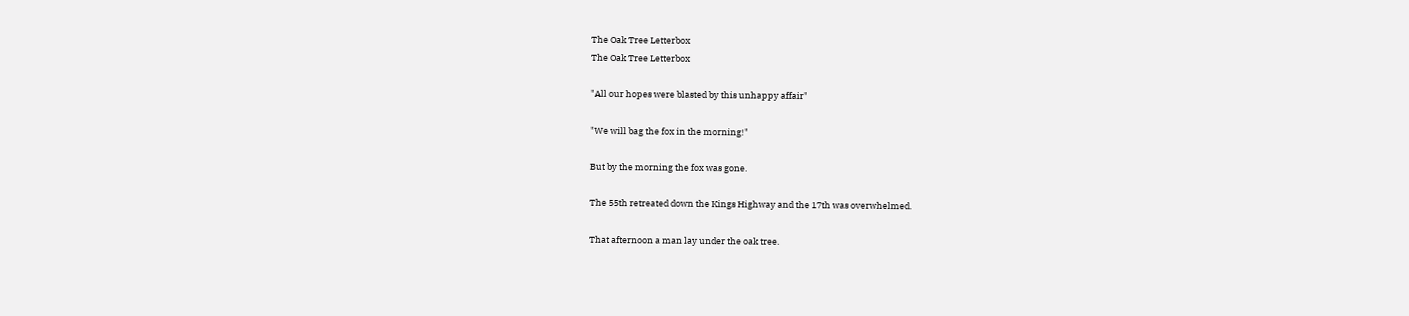The Oak Tree Letterbox
The Oak Tree Letterbox

"All our hopes were blasted by this unhappy affair"

"We will bag the fox in the morning!"

But by the morning the fox was gone.

The 55th retreated down the Kings Highway and the 17th was overwhelmed.

That afternoon a man lay under the oak tree.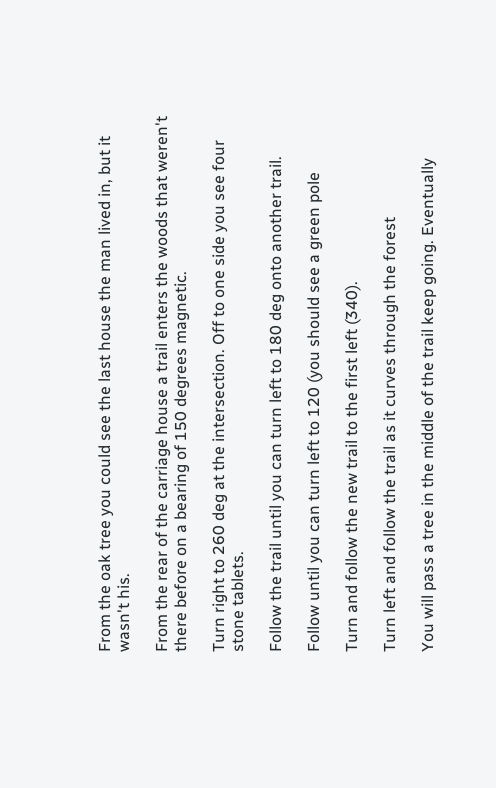From the oak tree you could see the last house the man lived in, but it
wasn't his.

From the rear of the carriage house a trail enters the woods that weren't
there before on a bearing of 150 degrees magnetic.

Turn right to 260 deg at the intersection. Off to one side you see four
stone tablets.

Follow the trail until you can turn left to 180 deg onto another trail.

Follow until you can turn left to 120 (you should see a green pole

Turn and follow the new trail to the first left (340).

Turn left and follow the trail as it curves through the forest

You will pass a tree in the middle of the trail keep going. Eventually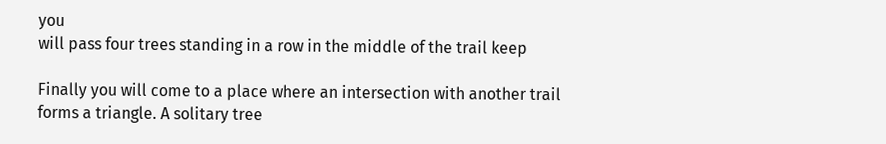you
will pass four trees standing in a row in the middle of the trail keep

Finally you will come to a place where an intersection with another trail
forms a triangle. A solitary tree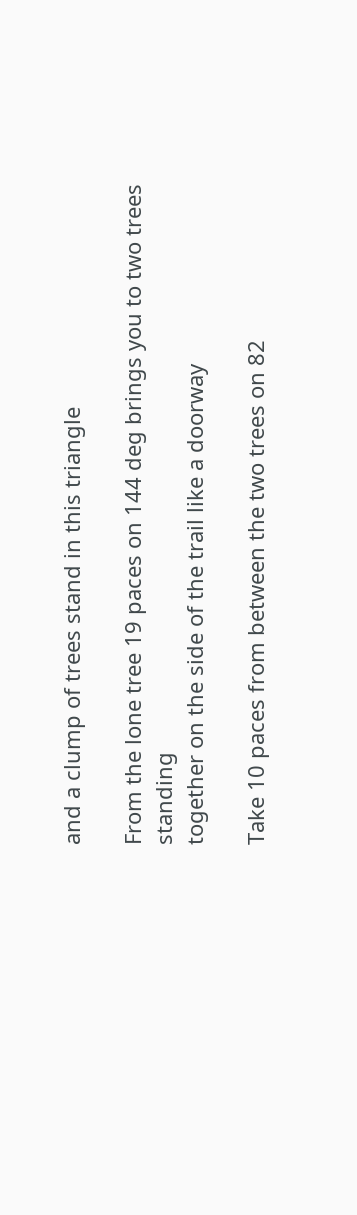and a clump of trees stand in this triangle

From the lone tree 19 paces on 144 deg brings you to two trees standing
together on the side of the trail like a doorway

Take 10 paces from between the two trees on 82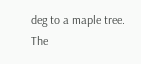deg to a maple tree. The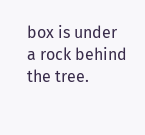box is under a rock behind the tree.